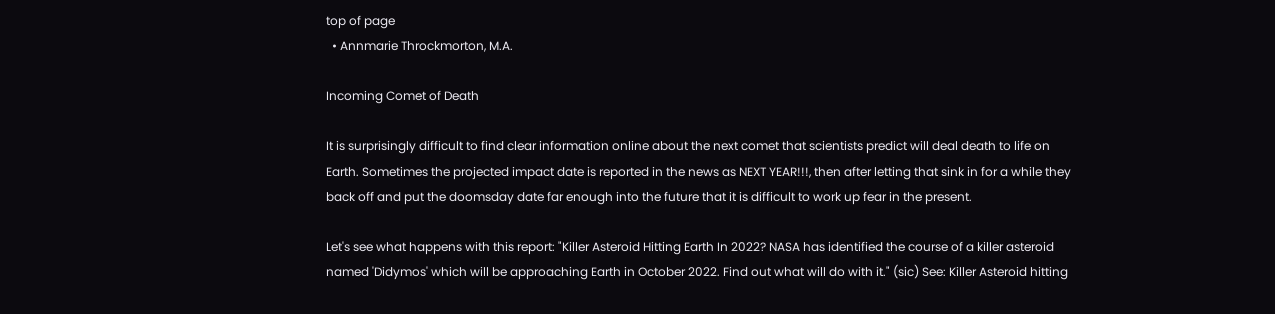top of page
  • Annmarie Throckmorton, M.A.

Incoming Comet of Death

It is surprisingly difficult to find clear information online about the next comet that scientists predict will deal death to life on Earth. Sometimes the projected impact date is reported in the news as NEXT YEAR!!!, then after letting that sink in for a while they back off and put the doomsday date far enough into the future that it is difficult to work up fear in the present.

Let's see what happens with this report: "Killer Asteroid Hitting Earth In 2022? NASA has identified the course of a killer asteroid named 'Didymos' which will be approaching Earth in October 2022. Find out what will do with it." (sic) See: Killer Asteroid hitting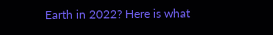Earth in 2022? Here is what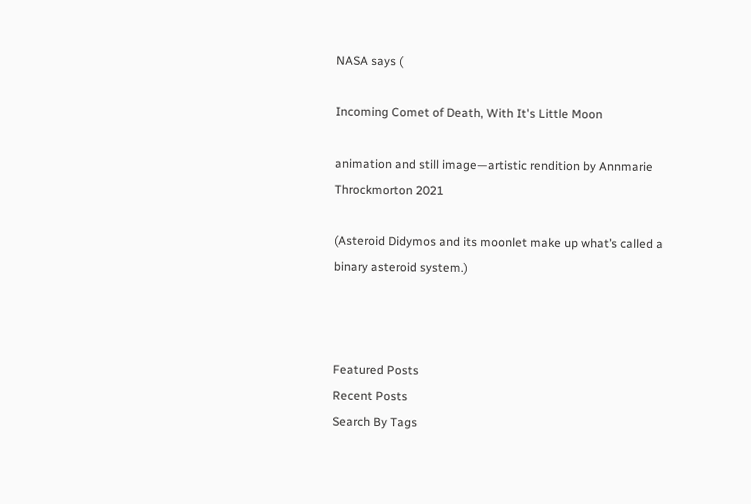NASA says (

Incoming Comet of Death, With It's Little Moon

animation and still image—artistic rendition by Annmarie Throckmorton 2021

(Asteroid Didymos and its moonlet make up what’s called a binary asteroid system.)



Featured Posts
Recent Posts
Search By Tags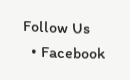Follow Us
  • Facebook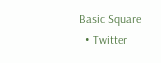Basic Square
  • Twitter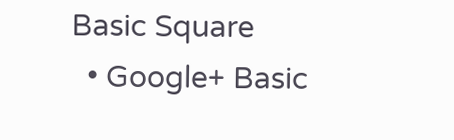Basic Square
  • Google+ Basic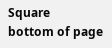Square
bottom of page